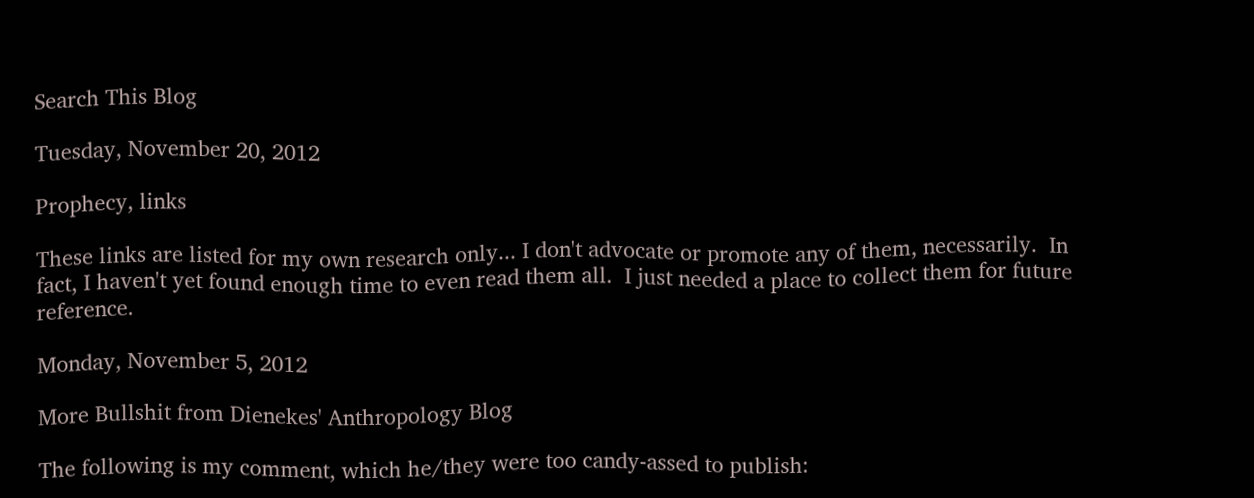Search This Blog

Tuesday, November 20, 2012

Prophecy, links

These links are listed for my own research only... I don't advocate or promote any of them, necessarily.  In fact, I haven't yet found enough time to even read them all.  I just needed a place to collect them for future reference.

Monday, November 5, 2012

More Bullshit from Dienekes' Anthropology Blog

The following is my comment, which he/they were too candy-assed to publish: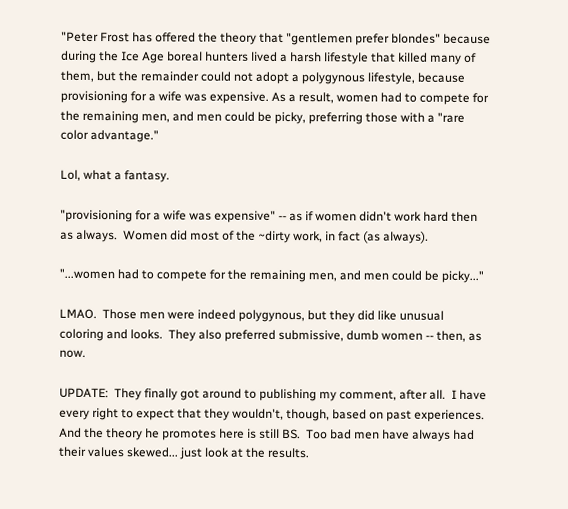"Peter Frost has offered the theory that "gentlemen prefer blondes" because during the Ice Age boreal hunters lived a harsh lifestyle that killed many of them, but the remainder could not adopt a polygynous lifestyle, because provisioning for a wife was expensive. As a result, women had to compete for the remaining men, and men could be picky, preferring those with a "rare color advantage."

Lol, what a fantasy.

"provisioning for a wife was expensive" -- as if women didn't work hard then as always.  Women did most of the ~dirty work, in fact (as always).

"...women had to compete for the remaining men, and men could be picky..."

LMAO.  Those men were indeed polygynous, but they did like unusual coloring and looks.  They also preferred submissive, dumb women -- then, as now.

UPDATE:  They finally got around to publishing my comment, after all.  I have every right to expect that they wouldn't, though, based on past experiences.  And the theory he promotes here is still BS.  Too bad men have always had their values skewed... just look at the results.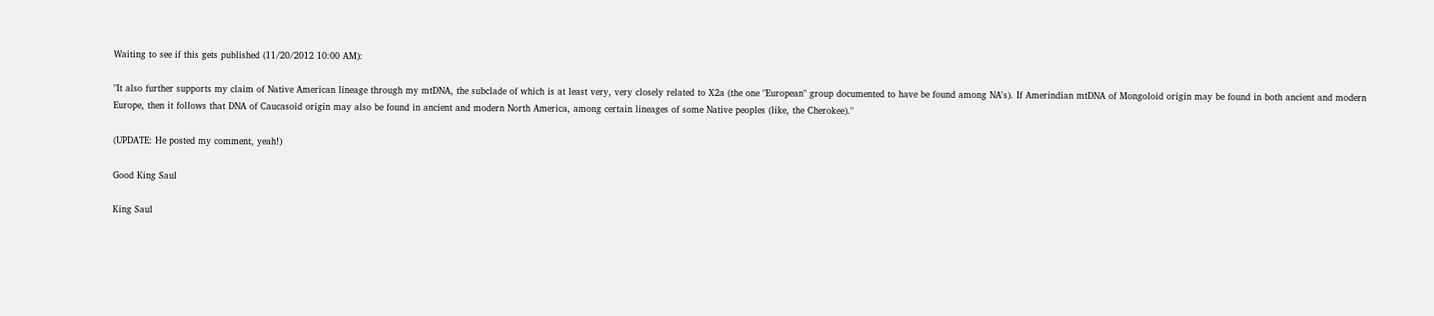Waiting to see if this gets published (11/20/2012 10:00 AM):

"It also further supports my claim of Native American lineage through my mtDNA, the subclade of which is at least very, very closely related to X2a (the one "European" group documented to have be found among NA's). If Amerindian mtDNA of Mongoloid origin may be found in both ancient and modern Europe, then it follows that DNA of Caucasoid origin may also be found in ancient and modern North America, among certain lineages of some Native peoples (like, the Cherokee)."

(UPDATE: He posted my comment, yeah!)

Good King Saul

King Saul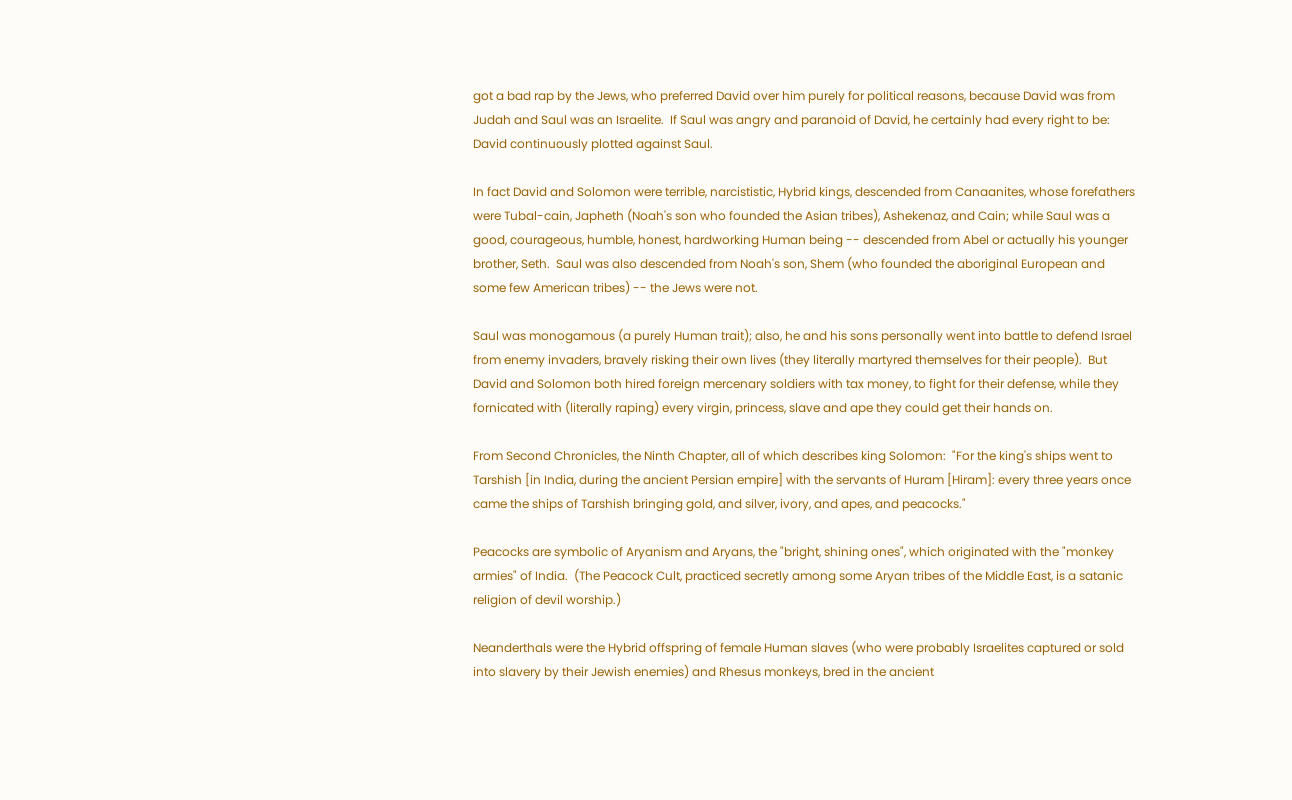got a bad rap by the Jews, who preferred David over him purely for political reasons, because David was from Judah and Saul was an Israelite.  If Saul was angry and paranoid of David, he certainly had every right to be:  David continuously plotted against Saul.

In fact David and Solomon were terrible, narcististic, Hybrid kings, descended from Canaanites, whose forefathers were Tubal-cain, Japheth (Noah's son who founded the Asian tribes), Ashekenaz, and Cain; while Saul was a good, courageous, humble, honest, hardworking Human being -- descended from Abel or actually his younger brother, Seth.  Saul was also descended from Noah's son, Shem (who founded the aboriginal European and some few American tribes) -- the Jews were not.

Saul was monogamous (a purely Human trait); also, he and his sons personally went into battle to defend Israel from enemy invaders, bravely risking their own lives (they literally martyred themselves for their people).  But David and Solomon both hired foreign mercenary soldiers with tax money, to fight for their defense, while they fornicated with (literally raping) every virgin, princess, slave and ape they could get their hands on.

From Second Chronicles, the Ninth Chapter, all of which describes king Solomon:  "For the king's ships went to Tarshish [in India, during the ancient Persian empire] with the servants of Huram [Hiram]: every three years once came the ships of Tarshish bringing gold, and silver, ivory, and apes, and peacocks."

Peacocks are symbolic of Aryanism and Aryans, the "bright, shining ones", which originated with the "monkey armies" of India.  (The Peacock Cult, practiced secretly among some Aryan tribes of the Middle East, is a satanic religion of devil worship.)

Neanderthals were the Hybrid offspring of female Human slaves (who were probably Israelites captured or sold into slavery by their Jewish enemies) and Rhesus monkeys, bred in the ancient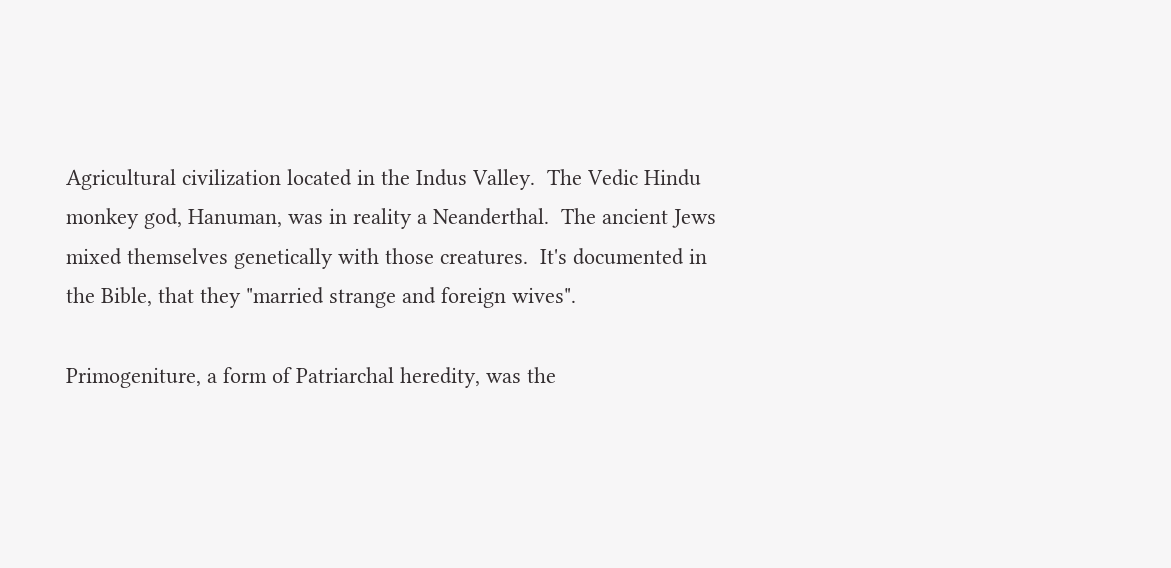Agricultural civilization located in the Indus Valley.  The Vedic Hindu monkey god, Hanuman, was in reality a Neanderthal.  The ancient Jews mixed themselves genetically with those creatures.  It's documented in the Bible, that they "married strange and foreign wives".

Primogeniture, a form of Patriarchal heredity, was the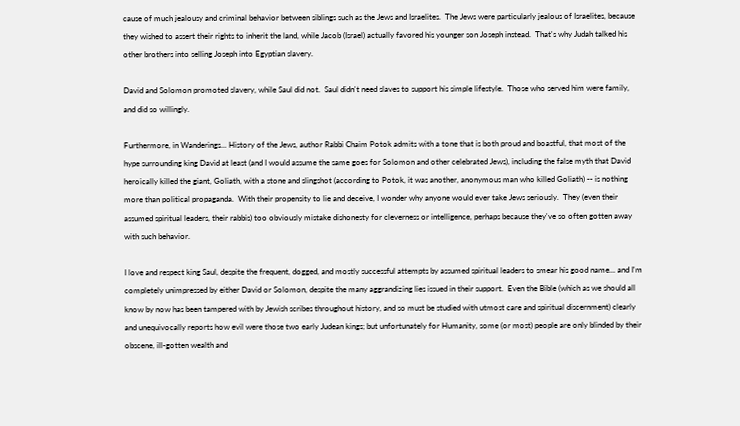cause of much jealousy and criminal behavior between siblings such as the Jews and Israelites.  The Jews were particularly jealous of Israelites, because they wished to assert their rights to inherit the land, while Jacob (Israel) actually favored his younger son Joseph instead.  That's why Judah talked his other brothers into selling Joseph into Egyptian slavery.

David and Solomon promoted slavery, while Saul did not.  Saul didn't need slaves to support his simple lifestyle.  Those who served him were family, and did so willingly.

Furthermore, in Wanderings... History of the Jews, author Rabbi Chaim Potok admits with a tone that is both proud and boastful, that most of the hype surrounding king David at least (and I would assume the same goes for Solomon and other celebrated Jews), including the false myth that David heroically killed the giant, Goliath, with a stone and slingshot (according to Potok, it was another, anonymous man who killed Goliath) -- is nothing more than political propaganda.  With their propensity to lie and deceive, I wonder why anyone would ever take Jews seriously.  They (even their assumed spiritual leaders, their rabbis) too obviously mistake dishonesty for cleverness or intelligence, perhaps because they've so often gotten away with such behavior.

I love and respect king Saul, despite the frequent, dogged, and mostly successful attempts by assumed spiritual leaders to smear his good name... and I'm completely unimpressed by either David or Solomon, despite the many aggrandizing lies issued in their support.  Even the Bible (which as we should all know by now has been tampered with by Jewish scribes throughout history, and so must be studied with utmost care and spiritual discernment) clearly and unequivocally reports how evil were those two early Judean kings; but unfortunately for Humanity, some (or most) people are only blinded by their obscene, ill-gotten wealth and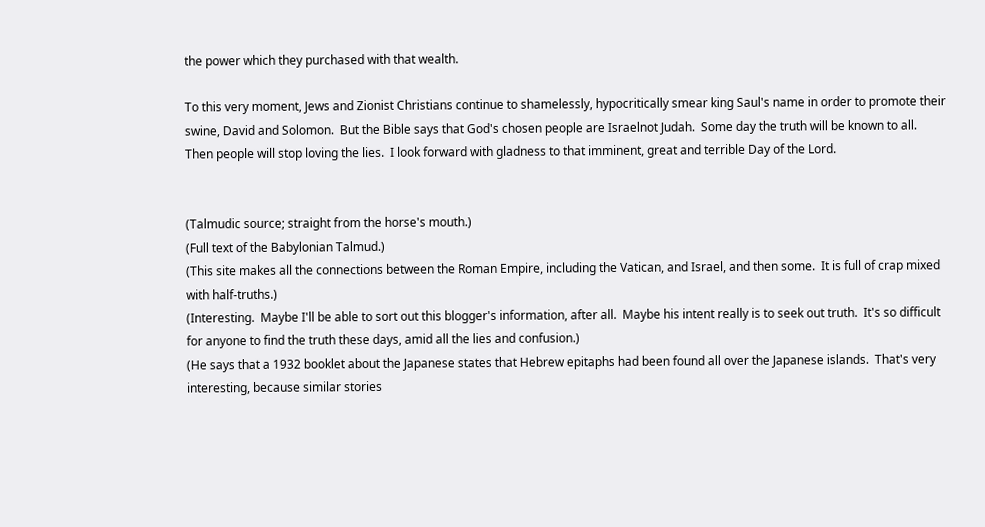the power which they purchased with that wealth.

To this very moment, Jews and Zionist Christians continue to shamelessly, hypocritically smear king Saul's name in order to promote their swine, David and Solomon.  But the Bible says that God's chosen people are Israelnot Judah.  Some day the truth will be known to all.  Then people will stop loving the lies.  I look forward with gladness to that imminent, great and terrible Day of the Lord.


(Talmudic source; straight from the horse's mouth.)
(Full text of the Babylonian Talmud.)
(This site makes all the connections between the Roman Empire, including the Vatican, and Israel, and then some.  It is full of crap mixed with half-truths.)
(Interesting.  Maybe I'll be able to sort out this blogger's information, after all.  Maybe his intent really is to seek out truth.  It's so difficult for anyone to find the truth these days, amid all the lies and confusion.)
(He says that a 1932 booklet about the Japanese states that Hebrew epitaphs had been found all over the Japanese islands.  That's very interesting, because similar stories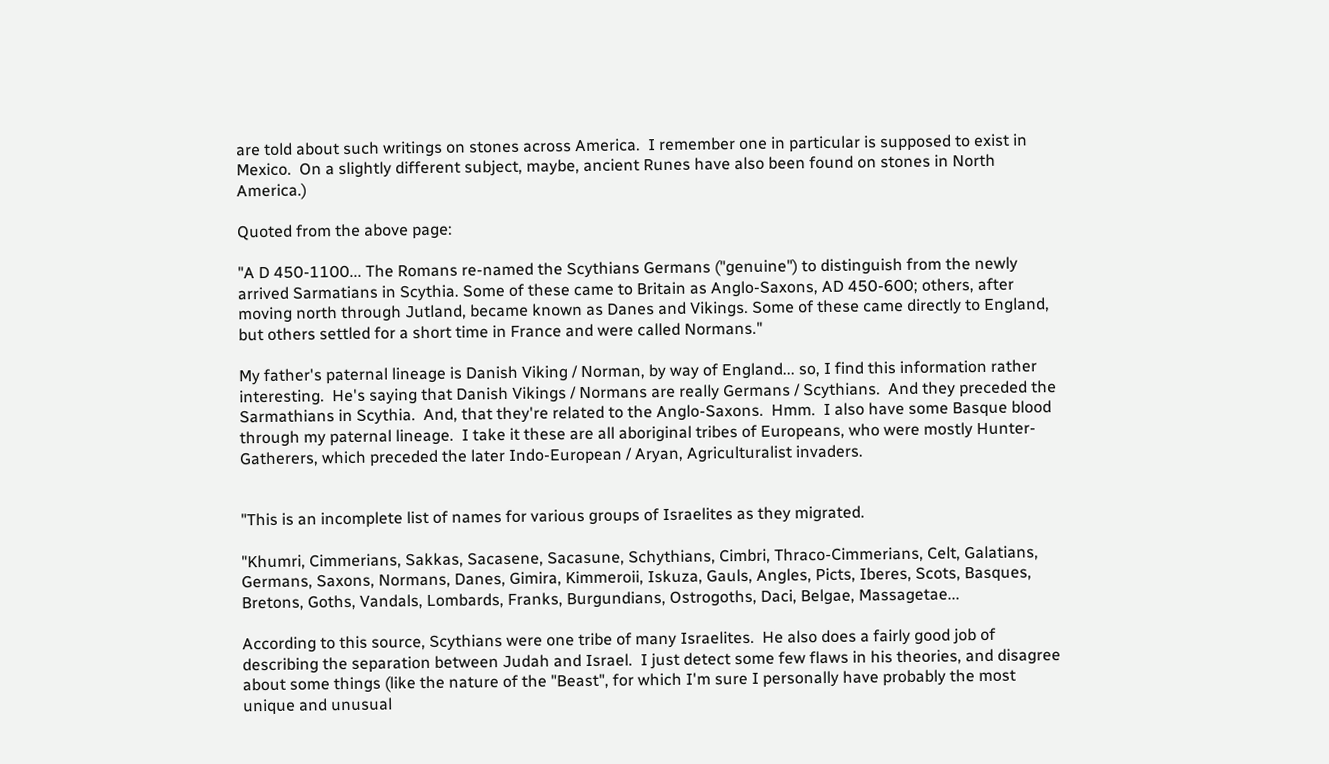are told about such writings on stones across America.  I remember one in particular is supposed to exist in Mexico.  On a slightly different subject, maybe, ancient Runes have also been found on stones in North America.)

Quoted from the above page:

"A D 450-1100... The Romans re-named the Scythians Germans ("genuine") to distinguish from the newly arrived Sarmatians in Scythia. Some of these came to Britain as Anglo-Saxons, AD 450-600; others, after moving north through Jutland, became known as Danes and Vikings. Some of these came directly to England, but others settled for a short time in France and were called Normans."

My father's paternal lineage is Danish Viking / Norman, by way of England... so, I find this information rather interesting.  He's saying that Danish Vikings / Normans are really Germans / Scythians.  And they preceded the Sarmathians in Scythia.  And, that they're related to the Anglo-Saxons.  Hmm.  I also have some Basque blood through my paternal lineage.  I take it these are all aboriginal tribes of Europeans, who were mostly Hunter-Gatherers, which preceded the later Indo-European / Aryan, Agriculturalist invaders.


"This is an incomplete list of names for various groups of Israelites as they migrated.

"Khumri, Cimmerians, Sakkas, Sacasene, Sacasune, Schythians, Cimbri, Thraco-Cimmerians, Celt, Galatians, Germans, Saxons, Normans, Danes, Gimira, Kimmeroii, Iskuza, Gauls, Angles, Picts, Iberes, Scots, Basques, Bretons, Goths, Vandals, Lombards, Franks, Burgundians, Ostrogoths, Daci, Belgae, Massagetae...

According to this source, Scythians were one tribe of many Israelites.  He also does a fairly good job of describing the separation between Judah and Israel.  I just detect some few flaws in his theories, and disagree about some things (like the nature of the "Beast", for which I'm sure I personally have probably the most unique and unusual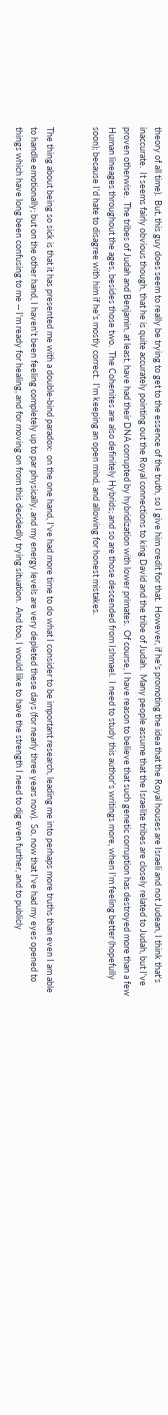theory of all time).  But, this guy does seem to really be trying to get to the essence of the truth, so I give him credit for that.  However, if he's promoting the idea that the Royal houses are Israeli and not Judean, I think that's inaccurate.  It seems fairly obvious though, that he is quite accurately pointing out the Royal connections to king David and the tribe of Judah.  Many people assume that the Israelite tribes are closely related to Judah, but I've proven otherwise.  The tribes of Judah and Benjamin, at least, have had their DNA corrupted by hybridization with lower primates.  Of course, I have reason to believe that such genetic corruption has destroyed more than a few Human lineages throughout the ages, besides those two.  The Cohenites are also definitely Hybrids; and so are those descended from Ishmael.  I need to study this author's writings more, when I'm feeling better (hopefully soon); because I'd hate to disagree with him if he's mostly correct.  I'm keeping an open mind, and allowing for honest mistakes.


The thing about being so sick is that it has presented me with a double-bind paradox:  on the one hand, I've had more time to do what I consider to be important research, leading me into perhaps more truths than even I am able to handle emotionally; but on the other hand, I haven't been feeling completely up to par physically, and my energy levels are very depleted these days (for nearly three years now).  So, now that I've had my eyes opened to things which have long been confusing to me -- I'm ready for healing, and for moving on from this decidedly trying situation.  And too, I would like to have the strength I need to dig even further, and to publicly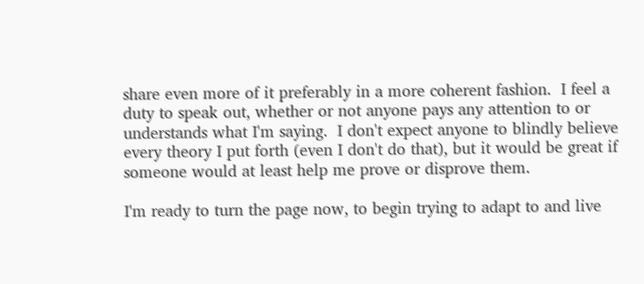share even more of it preferably in a more coherent fashion.  I feel a duty to speak out, whether or not anyone pays any attention to or understands what I'm saying.  I don't expect anyone to blindly believe every theory I put forth (even I don't do that), but it would be great if someone would at least help me prove or disprove them.

I'm ready to turn the page now, to begin trying to adapt to and live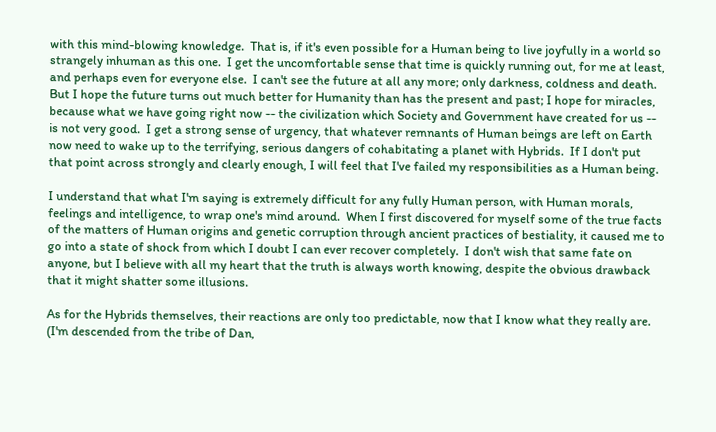with this mind-blowing knowledge.  That is, if it's even possible for a Human being to live joyfully in a world so strangely inhuman as this one.  I get the uncomfortable sense that time is quickly running out, for me at least, and perhaps even for everyone else.  I can't see the future at all any more; only darkness, coldness and death.  But I hope the future turns out much better for Humanity than has the present and past; I hope for miracles, because what we have going right now -- the civilization which Society and Government have created for us -- is not very good.  I get a strong sense of urgency, that whatever remnants of Human beings are left on Earth now need to wake up to the terrifying, serious dangers of cohabitating a planet with Hybrids.  If I don't put that point across strongly and clearly enough, I will feel that I've failed my responsibilities as a Human being.

I understand that what I'm saying is extremely difficult for any fully Human person, with Human morals, feelings and intelligence, to wrap one's mind around.  When I first discovered for myself some of the true facts of the matters of Human origins and genetic corruption through ancient practices of bestiality, it caused me to go into a state of shock from which I doubt I can ever recover completely.  I don't wish that same fate on anyone, but I believe with all my heart that the truth is always worth knowing, despite the obvious drawback that it might shatter some illusions.

As for the Hybrids themselves, their reactions are only too predictable, now that I know what they really are.
(I'm descended from the tribe of Dan,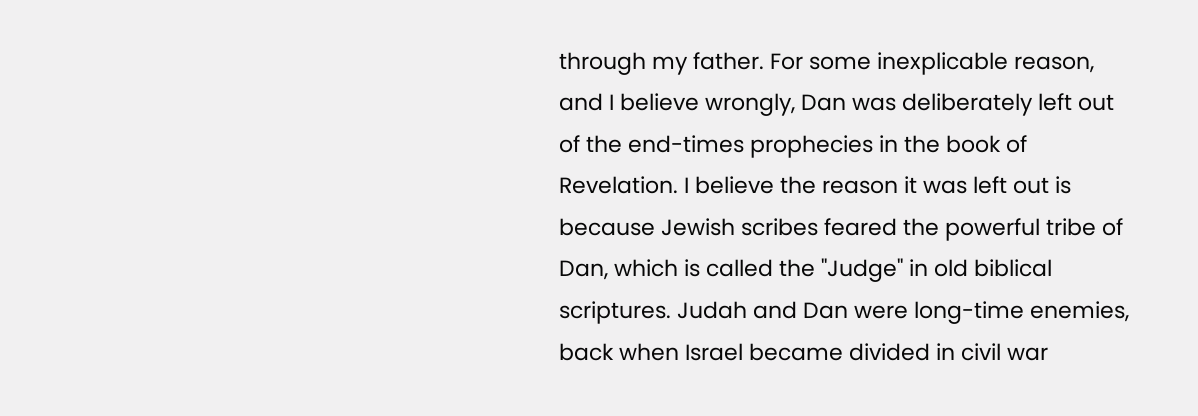through my father. For some inexplicable reason, and I believe wrongly, Dan was deliberately left out of the end-times prophecies in the book of Revelation. I believe the reason it was left out is because Jewish scribes feared the powerful tribe of Dan, which is called the "Judge" in old biblical scriptures. Judah and Dan were long-time enemies, back when Israel became divided in civil war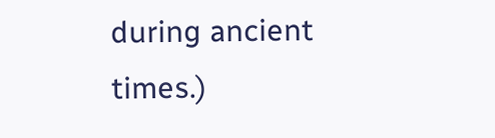during ancient times.)